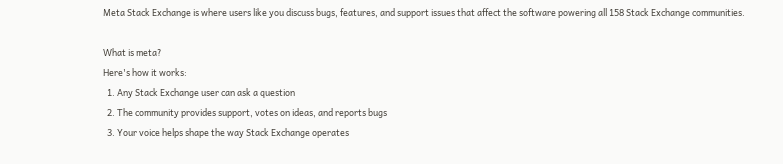Meta Stack Exchange is where users like you discuss bugs, features, and support issues that affect the software powering all 158 Stack Exchange communities.

What is meta?
Here's how it works:
  1. Any Stack Exchange user can ask a question
  2. The community provides support, votes on ideas, and reports bugs
  3. Your voice helps shape the way Stack Exchange operates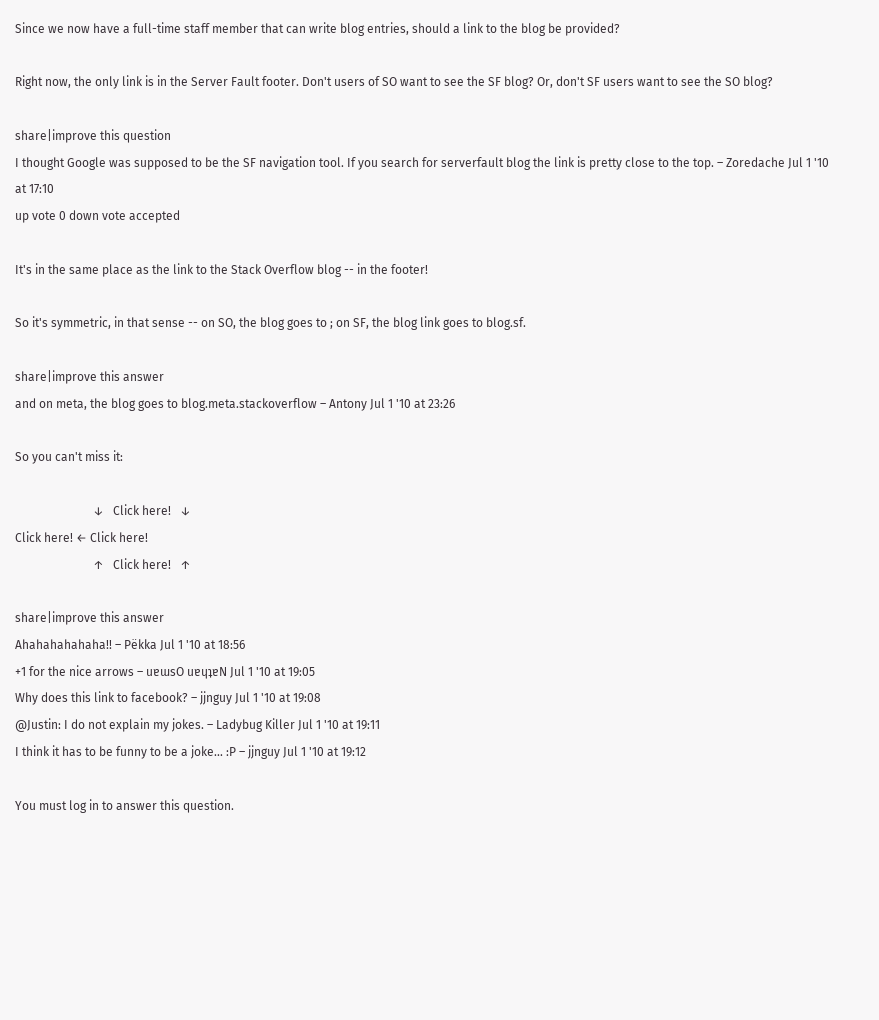Since we now have a full-time staff member that can write blog entries, should a link to the blog be provided?

Right now, the only link is in the Server Fault footer. Don't users of SO want to see the SF blog? Or, don't SF users want to see the SO blog?

share|improve this question
I thought Google was supposed to be the SF navigation tool. If you search for serverfault blog the link is pretty close to the top. – Zoredache Jul 1 '10 at 17:10
up vote 0 down vote accepted

It's in the same place as the link to the Stack Overflow blog -- in the footer!

So it's symmetric, in that sense -- on SO, the blog goes to ; on SF, the blog link goes to blog.sf.

share|improve this answer
and on meta, the blog goes to blog.meta.stackoverflow – Antony Jul 1 '10 at 23:26

So you can't miss it:

                          ↓   Click here!   ↓
Click here! ← Click here!
                          ↑   Click here!   ↑

share|improve this answer
Ahahahahahaha!! – Pëkka Jul 1 '10 at 18:56
+1 for the nice arrows – uɐɯsO uɐɥʇɐN Jul 1 '10 at 19:05
Why does this link to facebook? – jjnguy Jul 1 '10 at 19:08
@Justin: I do not explain my jokes. – Ladybug Killer Jul 1 '10 at 19:11
I think it has to be funny to be a joke... :P – jjnguy Jul 1 '10 at 19:12

You must log in to answer this question.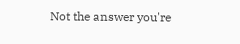Not the answer you're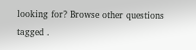looking for? Browse other questions tagged .